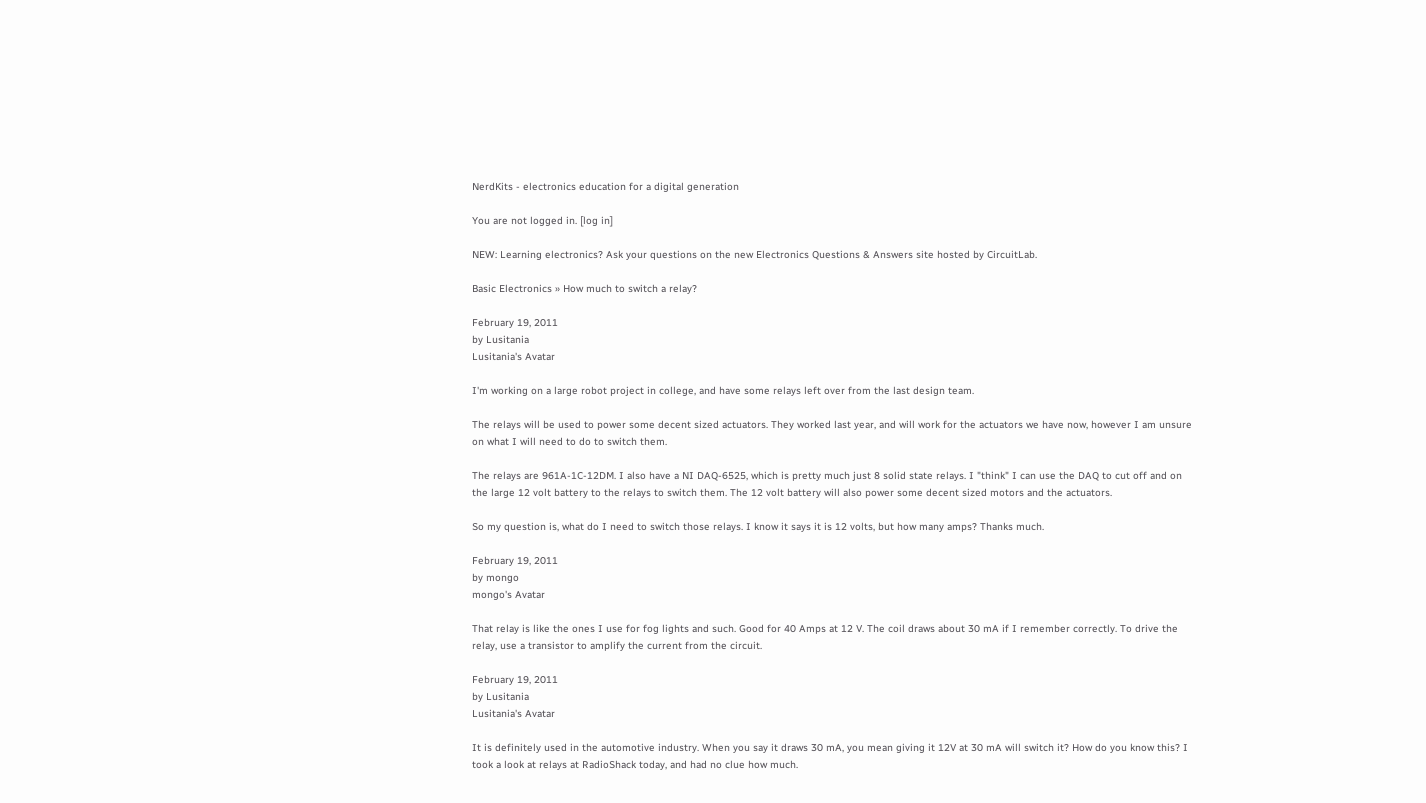NerdKits - electronics education for a digital generation

You are not logged in. [log in]

NEW: Learning electronics? Ask your questions on the new Electronics Questions & Answers site hosted by CircuitLab.

Basic Electronics » How much to switch a relay?

February 19, 2011
by Lusitania
Lusitania's Avatar

I'm working on a large robot project in college, and have some relays left over from the last design team.

The relays will be used to power some decent sized actuators. They worked last year, and will work for the actuators we have now, however I am unsure on what I will need to do to switch them.

The relays are 961A-1C-12DM. I also have a NI DAQ-6525, which is pretty much just 8 solid state relays. I "think" I can use the DAQ to cut off and on the large 12 volt battery to the relays to switch them. The 12 volt battery will also power some decent sized motors and the actuators.

So my question is, what do I need to switch those relays. I know it says it is 12 volts, but how many amps? Thanks much.

February 19, 2011
by mongo
mongo's Avatar

That relay is like the ones I use for fog lights and such. Good for 40 Amps at 12 V. The coil draws about 30 mA if I remember correctly. To drive the relay, use a transistor to amplify the current from the circuit.

February 19, 2011
by Lusitania
Lusitania's Avatar

It is definitely used in the automotive industry. When you say it draws 30 mA, you mean giving it 12V at 30 mA will switch it? How do you know this? I took a look at relays at RadioShack today, and had no clue how much.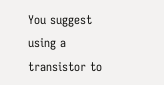You suggest using a transistor to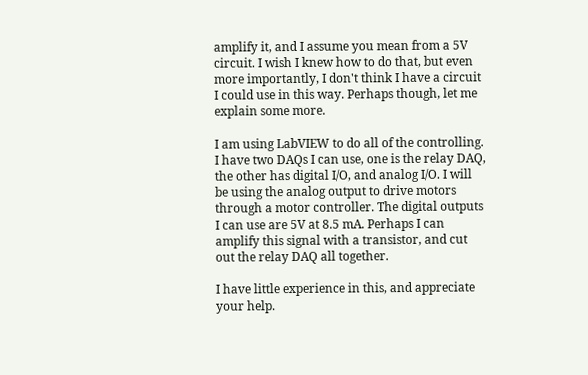amplify it, and I assume you mean from a 5V circuit. I wish I knew how to do that, but even more importantly, I don't think I have a circuit I could use in this way. Perhaps though, let me explain some more.

I am using LabVIEW to do all of the controlling. I have two DAQs I can use, one is the relay DAQ, the other has digital I/O, and analog I/O. I will be using the analog output to drive motors through a motor controller. The digital outputs I can use are 5V at 8.5 mA. Perhaps I can amplify this signal with a transistor, and cut out the relay DAQ all together.

I have little experience in this, and appreciate your help.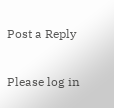Post a Reply

Please log in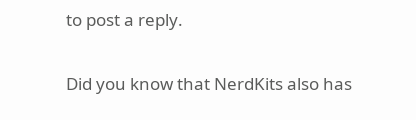to post a reply.

Did you know that NerdKits also has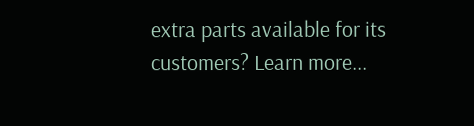extra parts available for its customers? Learn more...